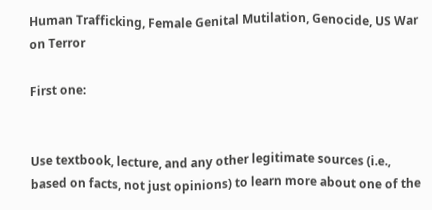Human Trafficking, Female Genital Mutilation, Genocide, US War on Terror

First one:


Use textbook, lecture, and any other legitimate sources (i.e., based on facts, not just opinions) to learn more about one of the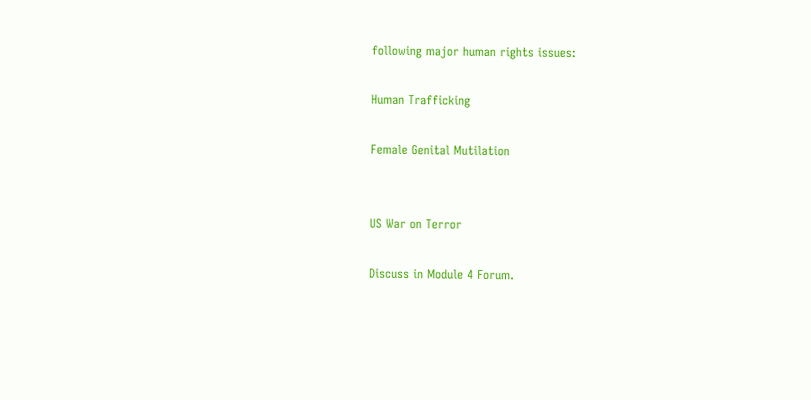following major human rights issues:

Human Trafficking

Female Genital Mutilation


US War on Terror

Discuss in Module 4 Forum.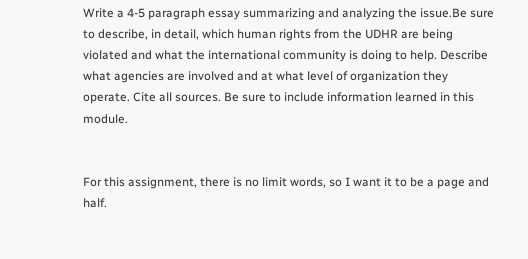Write a 4-5 paragraph essay summarizing and analyzing the issue.Be sure to describe, in detail, which human rights from the UDHR are being violated and what the international community is doing to help. Describe what agencies are involved and at what level of organization they operate. Cite all sources. Be sure to include information learned in this module.


For this assignment, there is no limit words, so I want it to be a page and half.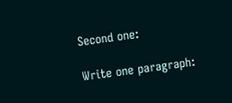Second one:

Write one paragraph: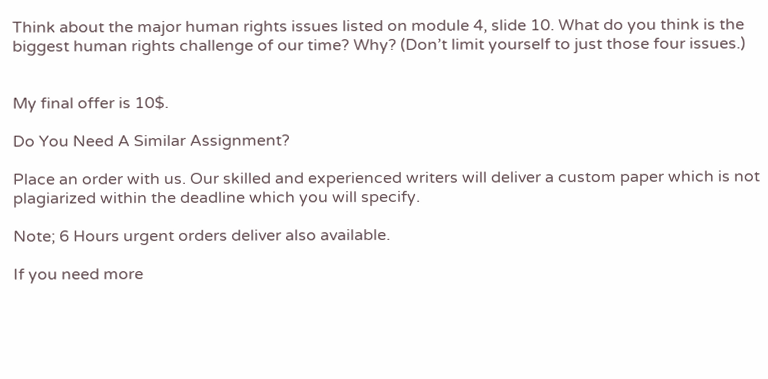Think about the major human rights issues listed on module 4, slide 10. What do you think is the biggest human rights challenge of our time? Why? (Don’t limit yourself to just those four issues.)


My final offer is 10$.

Do You Need A Similar Assignment?

Place an order with us. Our skilled and experienced writers will deliver a custom paper which is not plagiarized within the deadline which you will specify.

Note; 6 Hours urgent orders deliver also available.

If you need more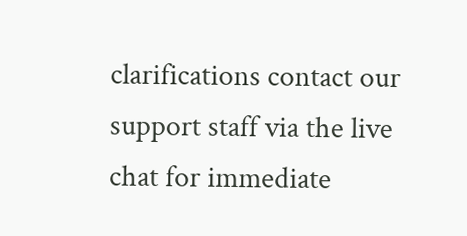clarifications contact our support staff via the live chat for immediate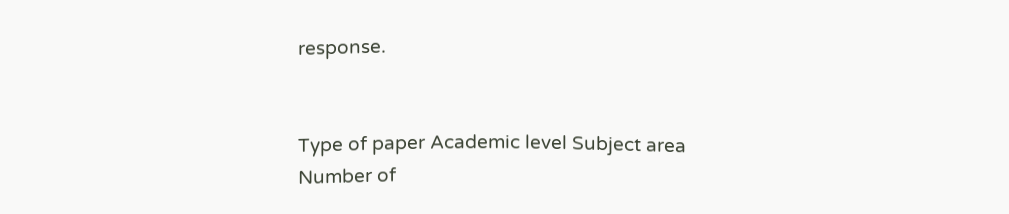response.


Type of paper Academic level Subject area
Number of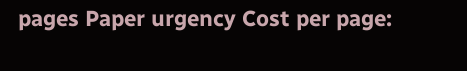pages Paper urgency Cost per page: